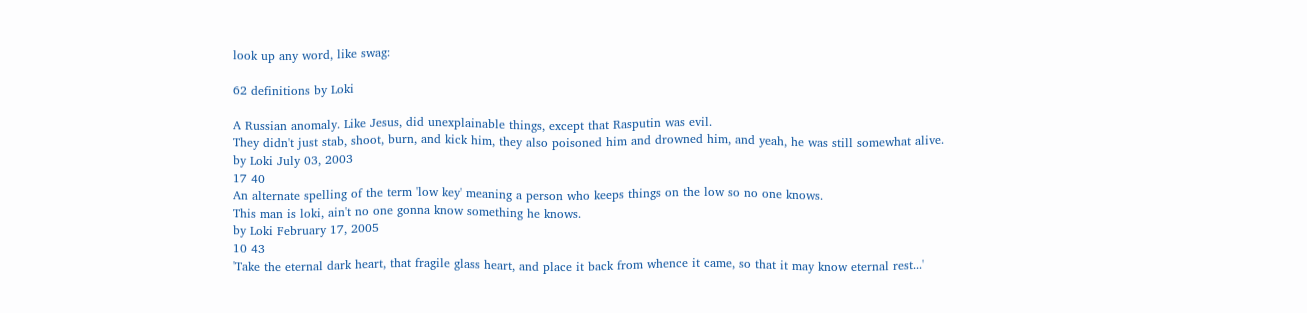look up any word, like swag:

62 definitions by Loki

A Russian anomaly. Like Jesus, did unexplainable things, except that Rasputin was evil.
They didn't just stab, shoot, burn, and kick him, they also poisoned him and drowned him, and yeah, he was still somewhat alive.
by Loki July 03, 2003
17 40
An alternate spelling of the term 'low key' meaning a person who keeps things on the low so no one knows.
This man is loki, ain't no one gonna know something he knows.
by Loki February 17, 2005
10 43
'Take the eternal dark heart, that fragile glass heart, and place it back from whence it came, so that it may know eternal rest...'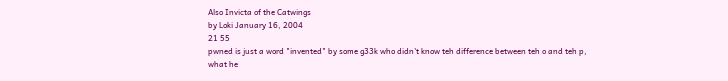Also Invicta of the Catwings
by Loki January 16, 2004
21 55
pwned is just a word "invented" by some g33k who didn't know teh difference between teh o and teh p,
what he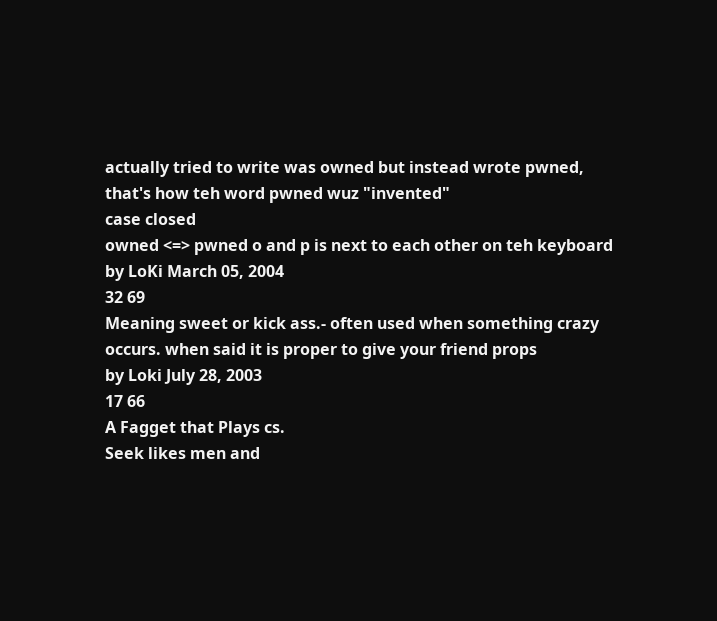actually tried to write was owned but instead wrote pwned, that's how teh word pwned wuz "invented"
case closed
owned <=> pwned o and p is next to each other on teh keyboard
by LoKi March 05, 2004
32 69
Meaning sweet or kick ass.- often used when something crazy occurs. when said it is proper to give your friend props
by Loki July 28, 2003
17 66
A Fagget that Plays cs.
Seek likes men and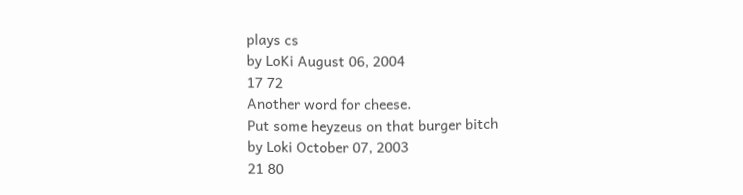plays cs
by LoKi August 06, 2004
17 72
Another word for cheese.
Put some heyzeus on that burger bitch
by Loki October 07, 2003
21 80